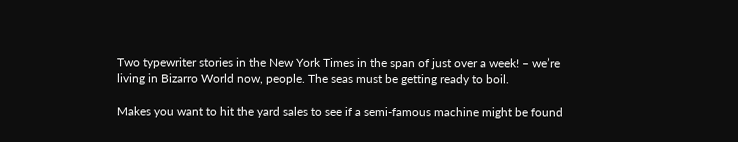Two typewriter stories in the New York Times in the span of just over a week! – we’re living in Bizarro World now, people. The seas must be getting ready to boil.

Makes you want to hit the yard sales to see if a semi-famous machine might be found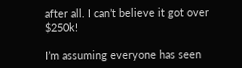after all. I can’t believe it got over $250k!

I’m assuming everyone has seen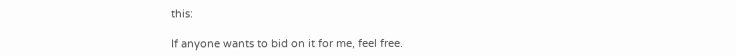this:

If anyone wants to bid on it for me, feel free.